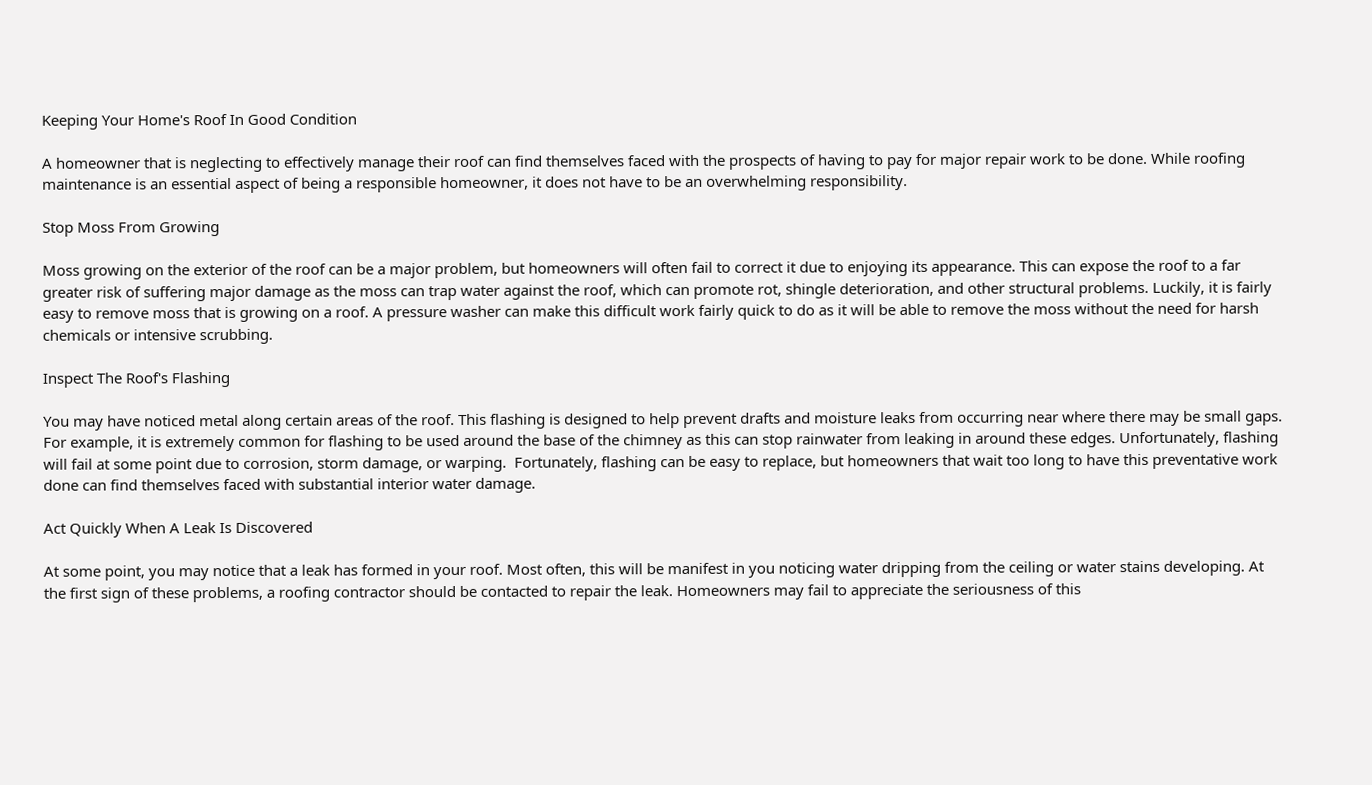Keeping Your Home's Roof In Good Condition

A homeowner that is neglecting to effectively manage their roof can find themselves faced with the prospects of having to pay for major repair work to be done. While roofing maintenance is an essential aspect of being a responsible homeowner, it does not have to be an overwhelming responsibility.

Stop Moss From Growing

Moss growing on the exterior of the roof can be a major problem, but homeowners will often fail to correct it due to enjoying its appearance. This can expose the roof to a far greater risk of suffering major damage as the moss can trap water against the roof, which can promote rot, shingle deterioration, and other structural problems. Luckily, it is fairly easy to remove moss that is growing on a roof. A pressure washer can make this difficult work fairly quick to do as it will be able to remove the moss without the need for harsh chemicals or intensive scrubbing.

Inspect The Roof's Flashing

You may have noticed metal along certain areas of the roof. This flashing is designed to help prevent drafts and moisture leaks from occurring near where there may be small gaps. For example, it is extremely common for flashing to be used around the base of the chimney as this can stop rainwater from leaking in around these edges. Unfortunately, flashing will fail at some point due to corrosion, storm damage, or warping.  Fortunately, flashing can be easy to replace, but homeowners that wait too long to have this preventative work done can find themselves faced with substantial interior water damage.

Act Quickly When A Leak Is Discovered

At some point, you may notice that a leak has formed in your roof. Most often, this will be manifest in you noticing water dripping from the ceiling or water stains developing. At the first sign of these problems, a roofing contractor should be contacted to repair the leak. Homeowners may fail to appreciate the seriousness of this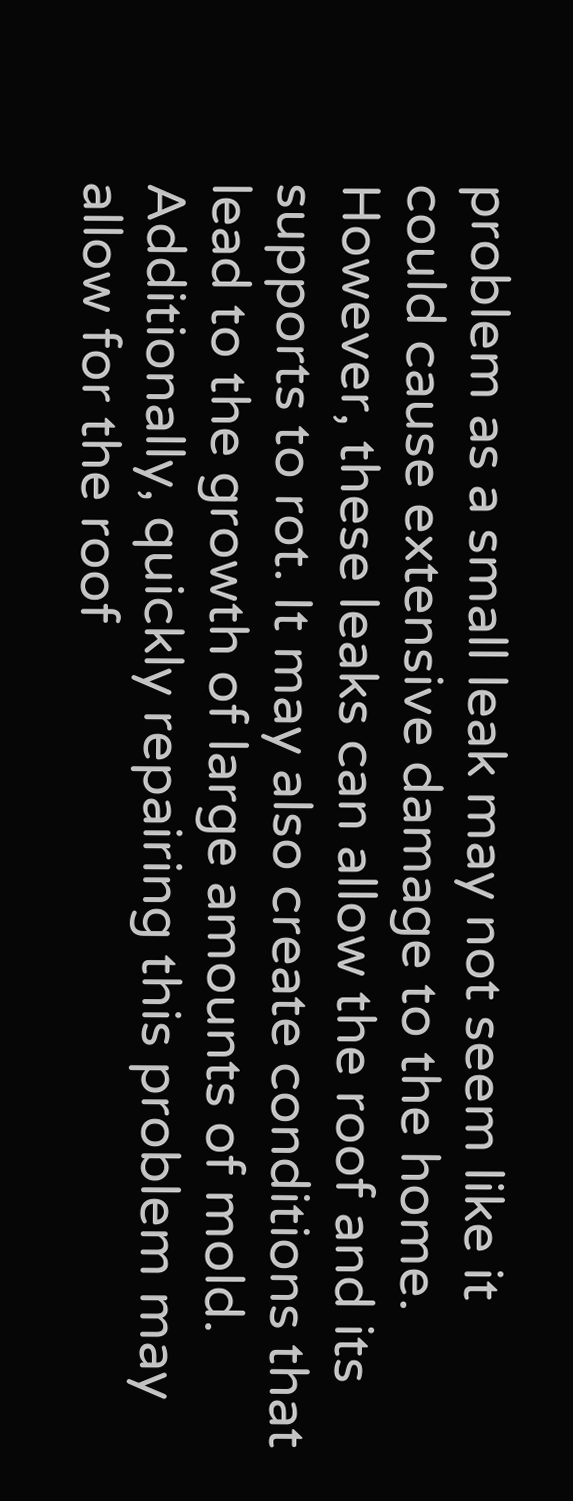problem as a small leak may not seem like it could cause extensive damage to the home. However, these leaks can allow the roof and its supports to rot. It may also create conditions that lead to the growth of large amounts of mold. Additionally, quickly repairing this problem may allow for the roof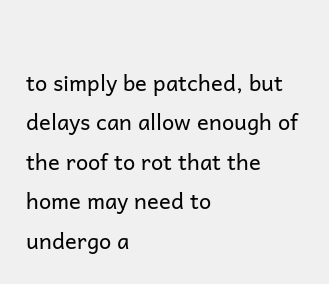to simply be patched, but delays can allow enough of the roof to rot that the home may need to undergo a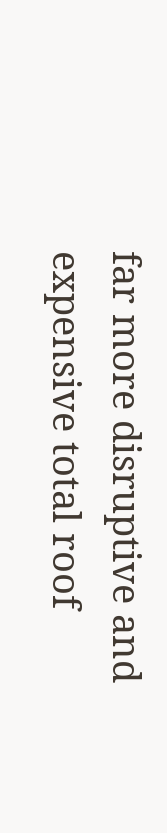far more disruptive and expensive total roof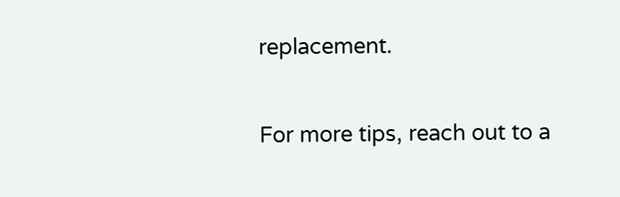replacement.

For more tips, reach out to a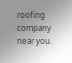roofing company near you.